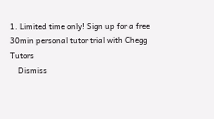1. Limited time only! Sign up for a free 30min personal tutor trial with Chegg Tutors
    Dismiss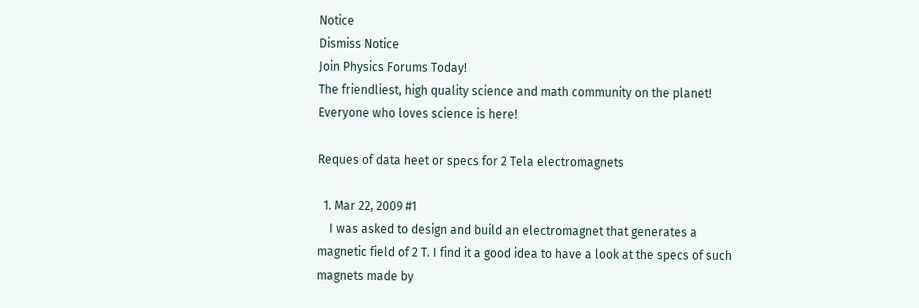Notice
Dismiss Notice
Join Physics Forums Today!
The friendliest, high quality science and math community on the planet! Everyone who loves science is here!

Reques of data heet or specs for 2 Tela electromagnets

  1. Mar 22, 2009 #1
    I was asked to design and build an electromagnet that generates a magnetic field of 2 T. I find it a good idea to have a look at the specs of such magnets made by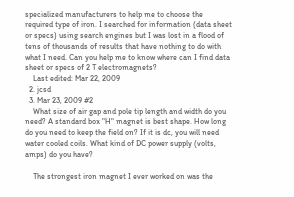specialized manufacturers to help me to choose the required type of iron. I searched for information (data sheet or specs) using search engines but I was lost in a flood of tens of thousands of results that have nothing to do with what I need. Can you help me to know where can I find data sheet or specs of 2 T electromagnets?
    Last edited: Mar 22, 2009
  2. jcsd
  3. Mar 23, 2009 #2
    What size of air gap and pole tip length and width do you need? A standard box "H" magnet is best shape. How long do you need to keep the field on? If it is dc, you will need water cooled coils. What kind of DC power supply (volts, amps) do you have?

    The strongest iron magnet I ever worked on was the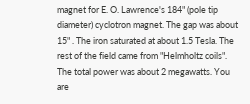magnet for E. O. Lawrence's 184" (pole tip diameter) cyclotron magnet. The gap was about 15" . The iron saturated at about 1.5 Tesla. The rest of the field came from "Helmholtz coils". The total power was about 2 megawatts. You are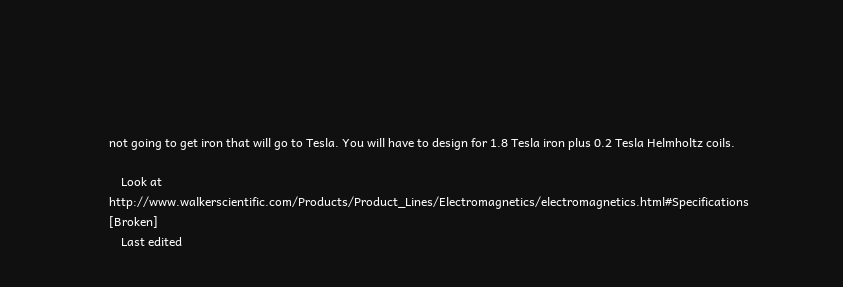not going to get iron that will go to Tesla. You will have to design for 1.8 Tesla iron plus 0.2 Tesla Helmholtz coils.

    Look at http://www.walkerscientific.com/Products/Product_Lines/Electromagnetics/electromagnetics.html#Specifications [Broken]
    Last edited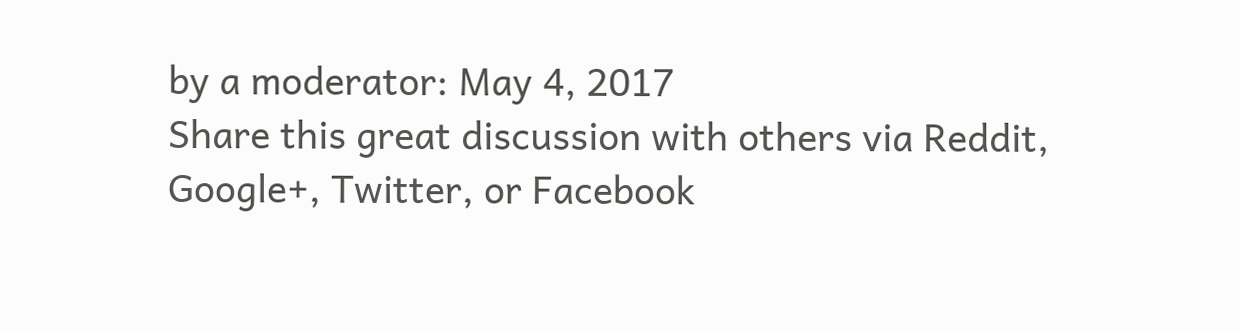by a moderator: May 4, 2017
Share this great discussion with others via Reddit, Google+, Twitter, or Facebook